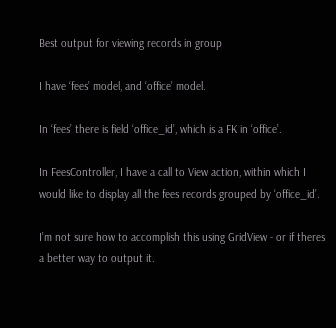Best output for viewing records in group

I have ‘fees’ model, and ‘office’ model.

In ‘fees’ there is field ‘office_id’, which is a FK in ‘office’.

In FeesController, I have a call to View action, within which I would like to display all the fees records grouped by ‘office_id’.

I’m not sure how to accomplish this using GridView - or if theres a better way to output it.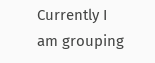Currently I am grouping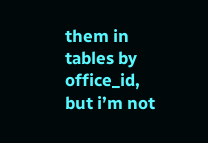them in tables by office_id, but i’m not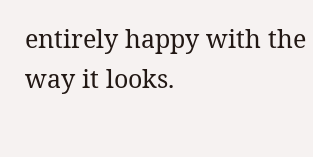entirely happy with the way it looks.